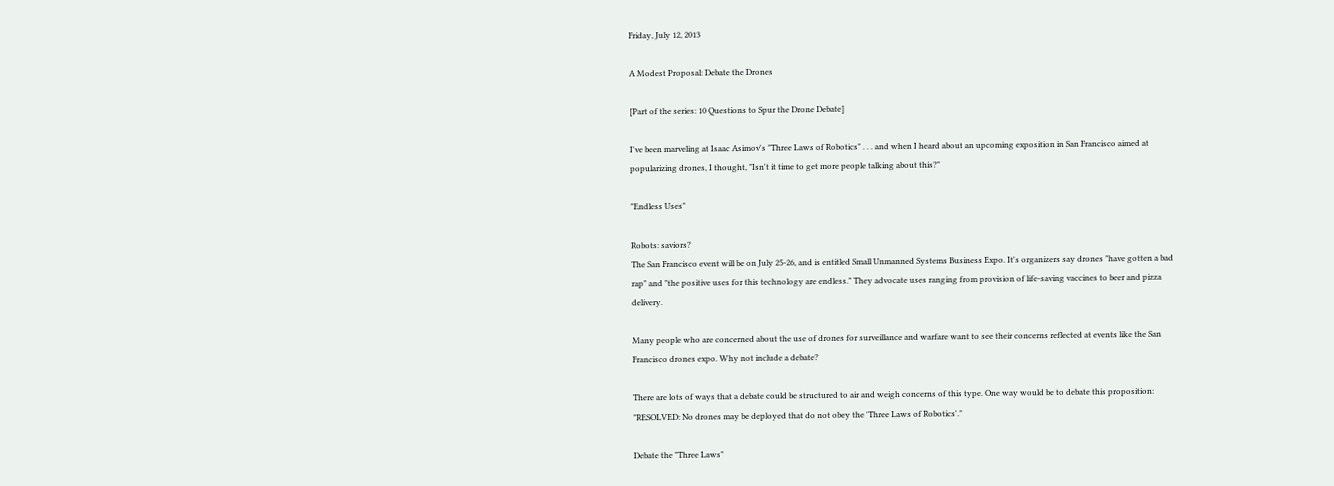Friday, July 12, 2013

A Modest Proposal: Debate the Drones

[Part of the series: 10 Questions to Spur the Drone Debate]

I've been marveling at Isaac Asimov's "Three Laws of Robotics" . . . and when I heard about an upcoming exposition in San Francisco aimed at popularizing drones, I thought, "Isn't it time to get more people talking about this?"

"Endless Uses"

Robots: saviors?
The San Francisco event will be on July 25-26, and is entitled Small Unmanned Systems Business Expo. It's organizers say drones "have gotten a bad rap" and "the positive uses for this technology are endless." They advocate uses ranging from provision of life-saving vaccines to beer and pizza delivery.

Many people who are concerned about the use of drones for surveillance and warfare want to see their concerns reflected at events like the San Francisco drones expo. Why not include a debate?

There are lots of ways that a debate could be structured to air and weigh concerns of this type. One way would be to debate this proposition: "RESOLVED: No drones may be deployed that do not obey the 'Three Laws of Robotics'."

Debate the "Three Laws"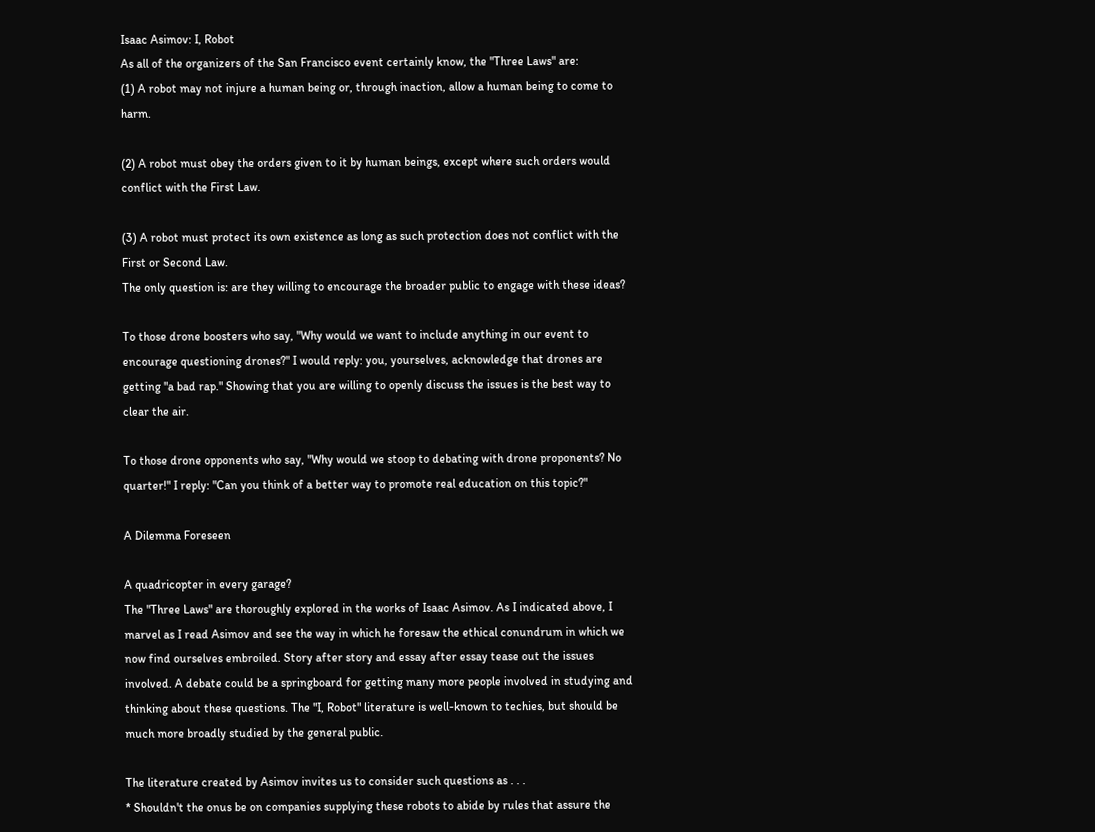Isaac Asimov: I, Robot
As all of the organizers of the San Francisco event certainly know, the "Three Laws" are:
(1) A robot may not injure a human being or, through inaction, allow a human being to come to harm.

(2) A robot must obey the orders given to it by human beings, except where such orders would conflict with the First Law.

(3) A robot must protect its own existence as long as such protection does not conflict with the First or Second Law.
The only question is: are they willing to encourage the broader public to engage with these ideas?

To those drone boosters who say, "Why would we want to include anything in our event to encourage questioning drones?" I would reply: you, yourselves, acknowledge that drones are getting "a bad rap." Showing that you are willing to openly discuss the issues is the best way to clear the air.

To those drone opponents who say, "Why would we stoop to debating with drone proponents? No quarter!" I reply: "Can you think of a better way to promote real education on this topic?"

A Dilemma Foreseen

A quadricopter in every garage?
The "Three Laws" are thoroughly explored in the works of Isaac Asimov. As I indicated above, I marvel as I read Asimov and see the way in which he foresaw the ethical conundrum in which we now find ourselves embroiled. Story after story and essay after essay tease out the issues involved. A debate could be a springboard for getting many more people involved in studying and thinking about these questions. The "I, Robot" literature is well-known to techies, but should be much more broadly studied by the general public.

The literature created by Asimov invites us to consider such questions as . . .
* Shouldn't the onus be on companies supplying these robots to abide by rules that assure the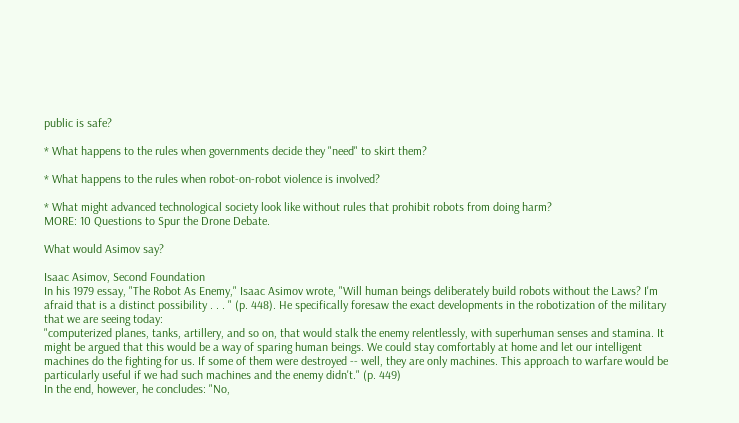public is safe?

* What happens to the rules when governments decide they "need" to skirt them?

* What happens to the rules when robot-on-robot violence is involved?

* What might advanced technological society look like without rules that prohibit robots from doing harm?
MORE: 10 Questions to Spur the Drone Debate.

What would Asimov say?

Isaac Asimov, Second Foundation
In his 1979 essay, "The Robot As Enemy," Isaac Asimov wrote, "Will human beings deliberately build robots without the Laws? I'm afraid that is a distinct possibility . . . " (p. 448). He specifically foresaw the exact developments in the robotization of the military that we are seeing today:
"computerized planes, tanks, artillery, and so on, that would stalk the enemy relentlessly, with superhuman senses and stamina. It might be argued that this would be a way of sparing human beings. We could stay comfortably at home and let our intelligent machines do the fighting for us. If some of them were destroyed -- well, they are only machines. This approach to warfare would be particularly useful if we had such machines and the enemy didn't." (p. 449)
In the end, however, he concludes: "No,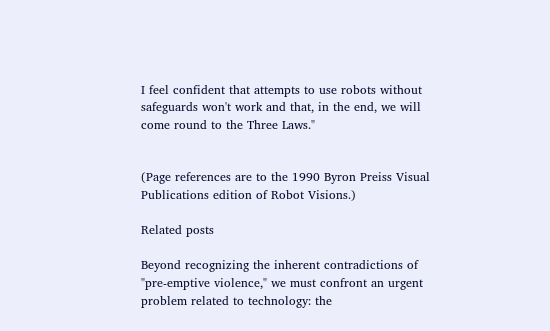I feel confident that attempts to use robots without safeguards won't work and that, in the end, we will come round to the Three Laws."


(Page references are to the 1990 Byron Preiss Visual Publications edition of Robot Visions.)

Related posts

Beyond recognizing the inherent contradictions of "pre-emptive violence," we must confront an urgent problem related to technology: the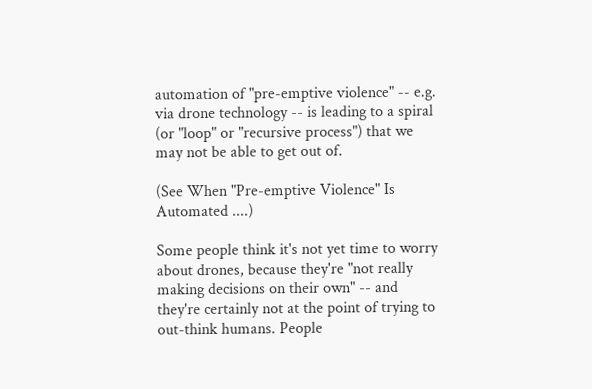automation of "pre-emptive violence" -- e.g. via drone technology -- is leading to a spiral (or "loop" or "recursive process") that we may not be able to get out of.

(See When "Pre-emptive Violence" Is Automated ....)

Some people think it's not yet time to worry about drones, because they're "not really making decisions on their own" -- and they're certainly not at the point of trying to out-think humans. People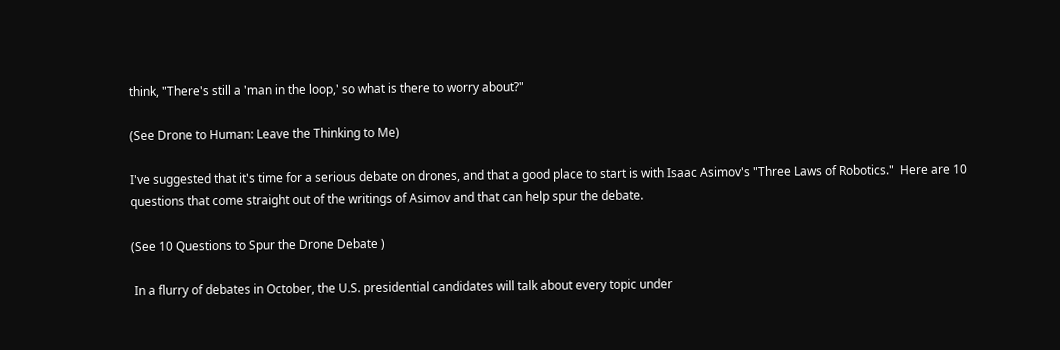think, "There's still a 'man in the loop,' so what is there to worry about?"

(See Drone to Human: Leave the Thinking to Me)

I've suggested that it's time for a serious debate on drones, and that a good place to start is with Isaac Asimov's "Three Laws of Robotics."  Here are 10 questions that come straight out of the writings of Asimov and that can help spur the debate.

(See 10 Questions to Spur the Drone Debate )

 In a flurry of debates in October, the U.S. presidential candidates will talk about every topic under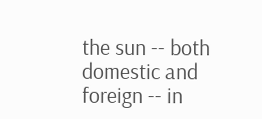the sun -- both domestic and foreign -- in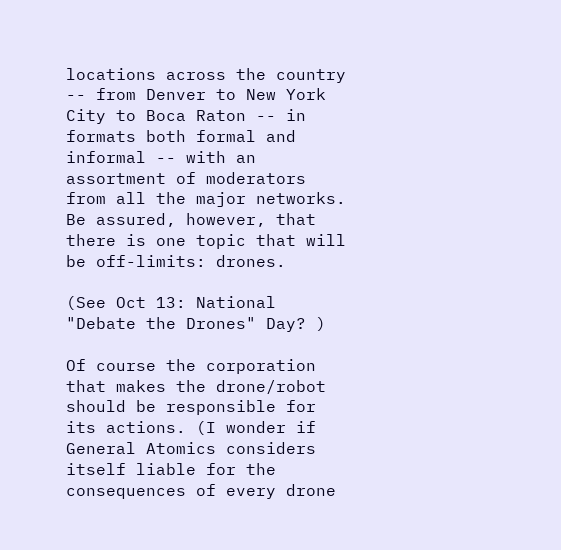locations across the country -- from Denver to New York City to Boca Raton -- in formats both formal and informal -- with an assortment of moderators from all the major networks. Be assured, however, that there is one topic that will be off-limits: drones.

(See Oct 13: National "Debate the Drones" Day? )

Of course the corporation that makes the drone/robot should be responsible for its actions. (I wonder if General Atomics considers itself liable for the consequences of every drone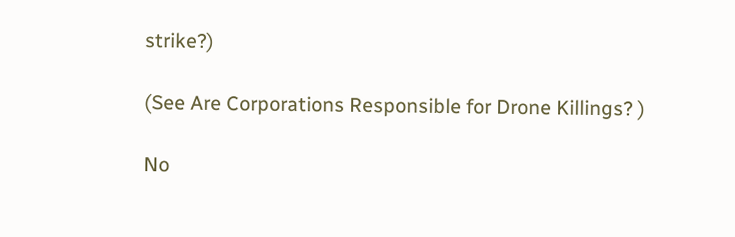strike?)

(See Are Corporations Responsible for Drone Killings? )

No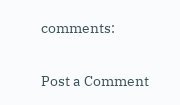comments:

Post a Comment